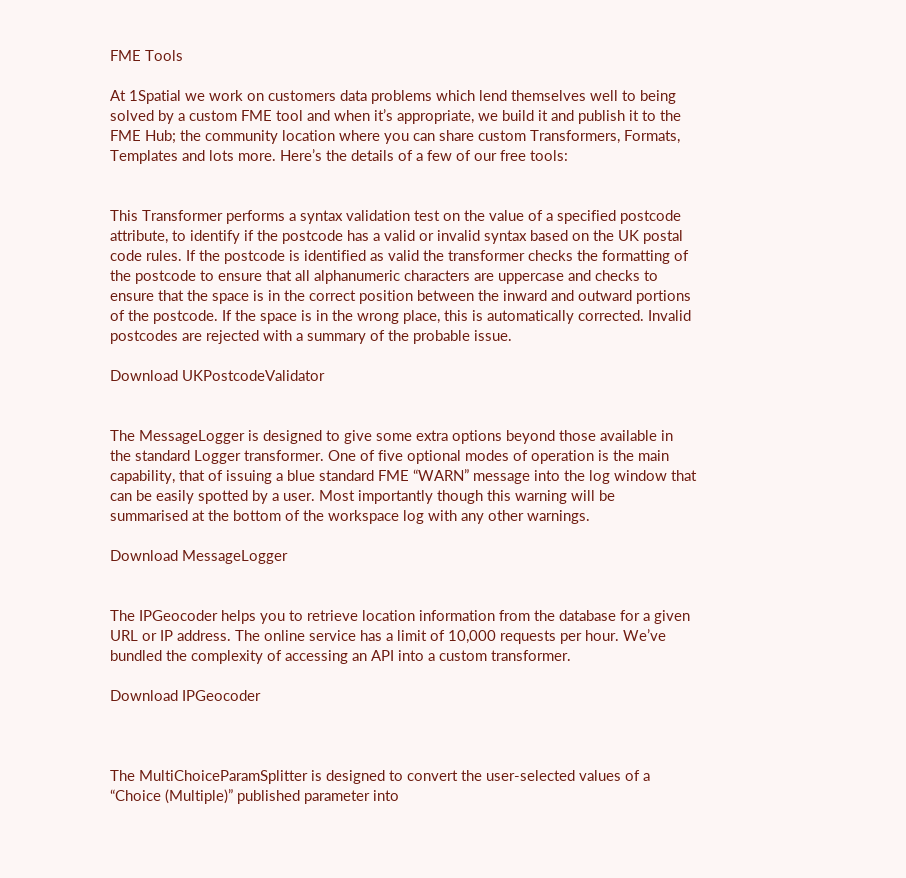FME Tools

At 1Spatial we work on customers data problems which lend themselves well to being solved by a custom FME tool and when it’s appropriate, we build it and publish it to the FME Hub; the community location where you can share custom Transformers, Formats, Templates and lots more. Here’s the details of a few of our free tools:


This Transformer performs a syntax validation test on the value of a specified postcode attribute, to identify if the postcode has a valid or invalid syntax based on the UK postal code rules. If the postcode is identified as valid the transformer checks the formatting of the postcode to ensure that all alphanumeric characters are uppercase and checks to ensure that the space is in the correct position between the inward and outward portions of the postcode. If the space is in the wrong place, this is automatically corrected. Invalid postcodes are rejected with a summary of the probable issue.

Download UKPostcodeValidator


The MessageLogger is designed to give some extra options beyond those available in the standard Logger transformer. One of five optional modes of operation is the main capability, that of issuing a blue standard FME “WARN” message into the log window that can be easily spotted by a user. Most importantly though this warning will be summarised at the bottom of the workspace log with any other warnings.

Download MessageLogger


The IPGeocoder helps you to retrieve location information from the database for a given URL or IP address. The online service has a limit of 10,000 requests per hour. We’ve bundled the complexity of accessing an API into a custom transformer.

Download IPGeocoder



The MultiChoiceParamSplitter is designed to convert the user-selected values of a “Choice (Multiple)” published parameter into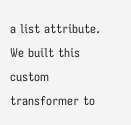a list attribute. We built this custom transformer to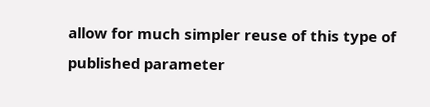allow for much simpler reuse of this type of published parameter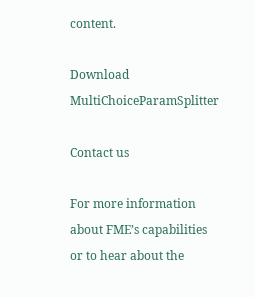content.

Download MultiChoiceParamSplitter

Contact us

For more information about FME’s capabilities or to hear about the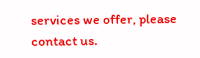services we offer, please contact us.